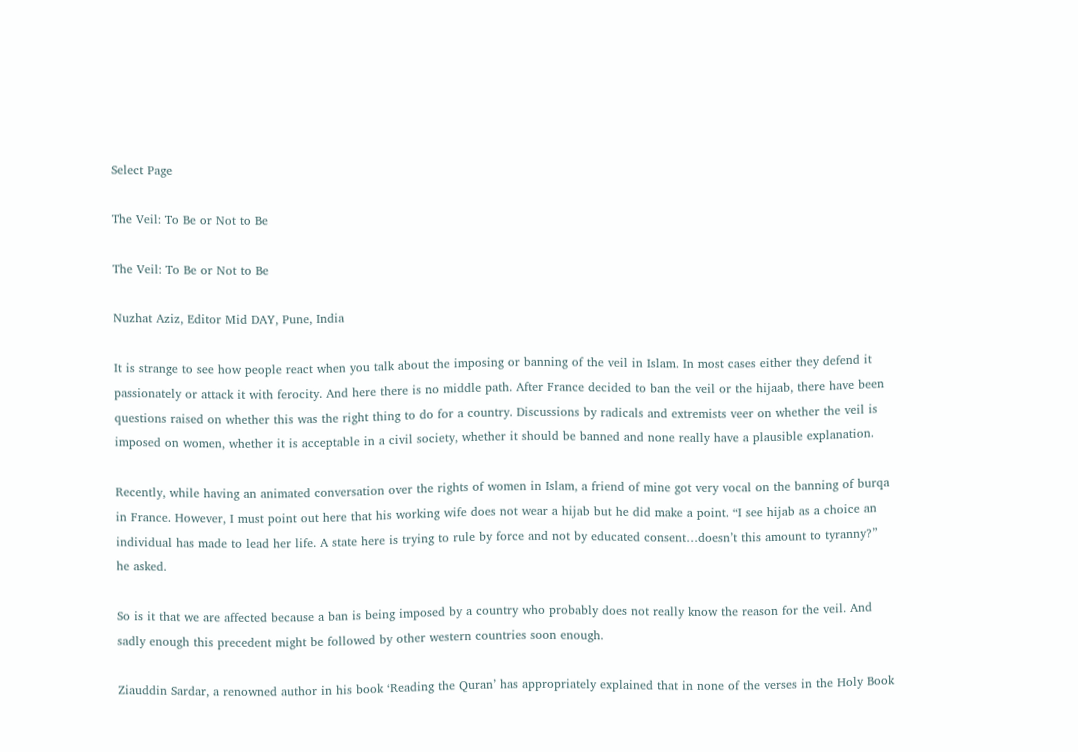Select Page

The Veil: To Be or Not to Be

The Veil: To Be or Not to Be

Nuzhat Aziz, Editor Mid DAY, Pune, India

It is strange to see how people react when you talk about the imposing or banning of the veil in Islam. In most cases either they defend it passionately or attack it with ferocity. And here there is no middle path. After France decided to ban the veil or the hijaab, there have been questions raised on whether this was the right thing to do for a country. Discussions by radicals and extremists veer on whether the veil is imposed on women, whether it is acceptable in a civil society, whether it should be banned and none really have a plausible explanation.

Recently, while having an animated conversation over the rights of women in Islam, a friend of mine got very vocal on the banning of burqa in France. However, I must point out here that his working wife does not wear a hijab but he did make a point. “I see hijab as a choice an individual has made to lead her life. A state here is trying to rule by force and not by educated consent…doesn’t this amount to tyranny?” he asked.

So is it that we are affected because a ban is being imposed by a country who probably does not really know the reason for the veil. And sadly enough this precedent might be followed by other western countries soon enough.

Ziauddin Sardar, a renowned author in his book ‘Reading the Quran’ has appropriately explained that in none of the verses in the Holy Book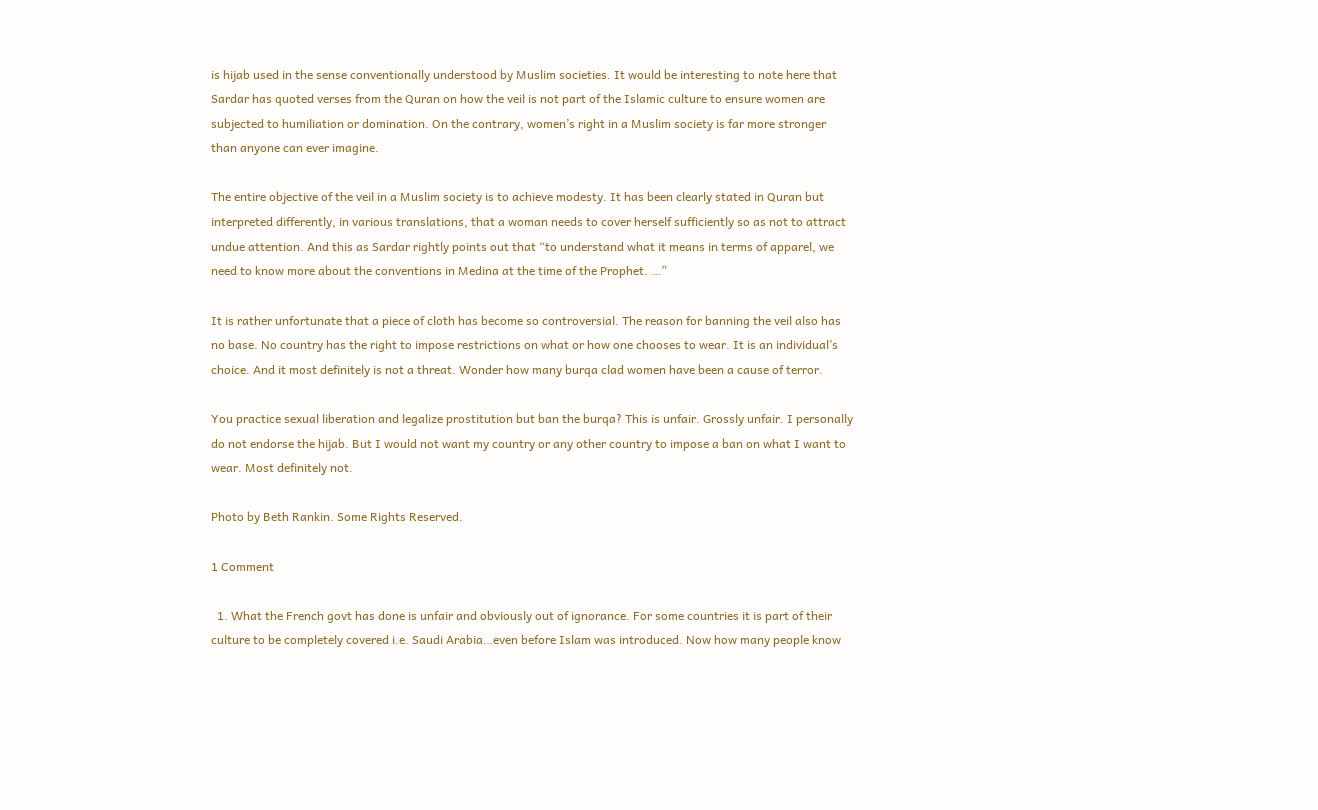is hijab used in the sense conventionally understood by Muslim societies. It would be interesting to note here that Sardar has quoted verses from the Quran on how the veil is not part of the Islamic culture to ensure women are subjected to humiliation or domination. On the contrary, women’s right in a Muslim society is far more stronger than anyone can ever imagine.

The entire objective of the veil in a Muslim society is to achieve modesty. It has been clearly stated in Quran but interpreted differently, in various translations, that a woman needs to cover herself sufficiently so as not to attract undue attention. And this as Sardar rightly points out that “to understand what it means in terms of apparel, we need to know more about the conventions in Medina at the time of the Prophet. …”

It is rather unfortunate that a piece of cloth has become so controversial. The reason for banning the veil also has no base. No country has the right to impose restrictions on what or how one chooses to wear. It is an individual’s choice. And it most definitely is not a threat. Wonder how many burqa clad women have been a cause of terror.

You practice sexual liberation and legalize prostitution but ban the burqa? This is unfair. Grossly unfair. I personally do not endorse the hijab. But I would not want my country or any other country to impose a ban on what I want to wear. Most definitely not.

Photo by Beth Rankin. Some Rights Reserved.

1 Comment

  1. What the French govt has done is unfair and obviously out of ignorance. For some countries it is part of their culture to be completely covered i.e. Saudi Arabia…even before Islam was introduced. Now how many people know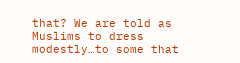that? We are told as Muslims to dress modestly…to some that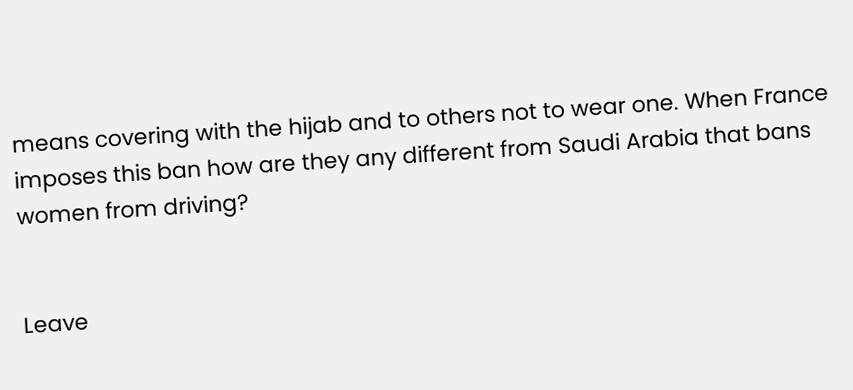means covering with the hijab and to others not to wear one. When France imposes this ban how are they any different from Saudi Arabia that bans women from driving?


Leave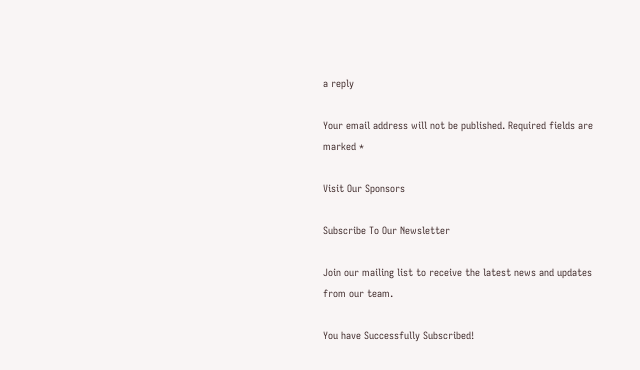a reply

Your email address will not be published. Required fields are marked *

Visit Our Sponsors

Subscribe To Our Newsletter

Join our mailing list to receive the latest news and updates from our team.

You have Successfully Subscribed!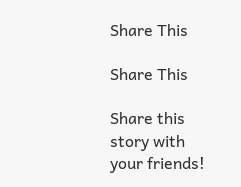Share This

Share This

Share this story with your friends!